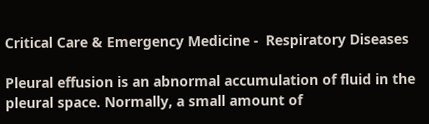Critical Care & Emergency Medicine -  Respiratory Diseases

Pleural effusion is an abnormal accumulation of fluid in the pleural space. Normally, a small amount of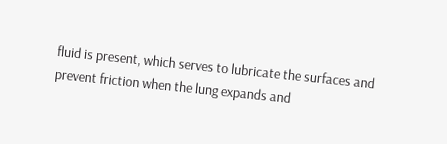fluid is present, which serves to lubricate the surfaces and prevent friction when the lung expands and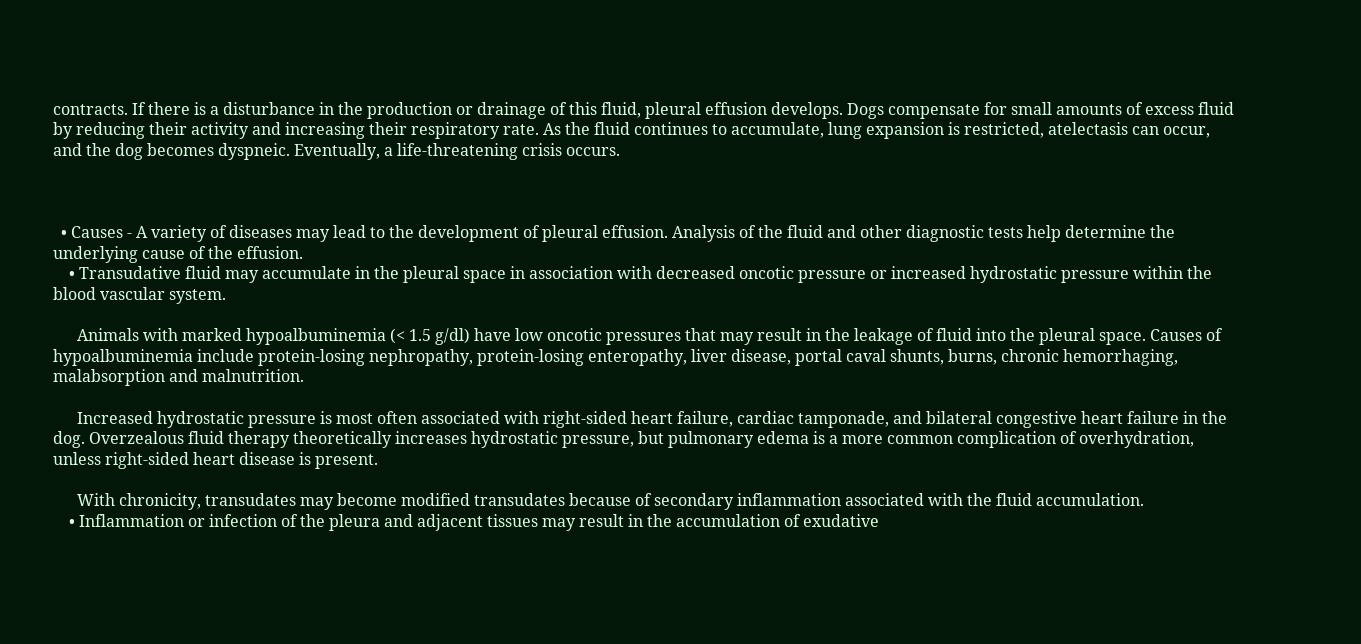contracts. If there is a disturbance in the production or drainage of this fluid, pleural effusion develops. Dogs compensate for small amounts of excess fluid by reducing their activity and increasing their respiratory rate. As the fluid continues to accumulate, lung expansion is restricted, atelectasis can occur, and the dog becomes dyspneic. Eventually, a life-threatening crisis occurs.



  • Causes - A variety of diseases may lead to the development of pleural effusion. Analysis of the fluid and other diagnostic tests help determine the underlying cause of the effusion.
    • Transudative fluid may accumulate in the pleural space in association with decreased oncotic pressure or increased hydrostatic pressure within the blood vascular system.

      Animals with marked hypoalbuminemia (< 1.5 g/dl) have low oncotic pressures that may result in the leakage of fluid into the pleural space. Causes of hypoalbuminemia include protein-losing nephropathy, protein-losing enteropathy, liver disease, portal caval shunts, burns, chronic hemorrhaging, malabsorption and malnutrition.

      Increased hydrostatic pressure is most often associated with right-sided heart failure, cardiac tamponade, and bilateral congestive heart failure in the dog. Overzealous fluid therapy theoretically increases hydrostatic pressure, but pulmonary edema is a more common complication of overhydration, unless right-sided heart disease is present.

      With chronicity, transudates may become modified transudates because of secondary inflammation associated with the fluid accumulation.
    • Inflammation or infection of the pleura and adjacent tissues may result in the accumulation of exudative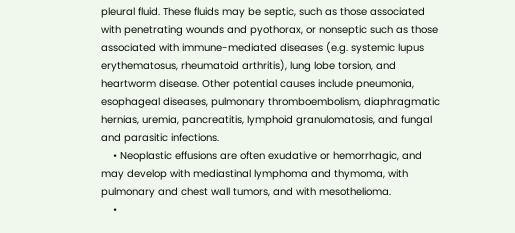pleural fluid. These fluids may be septic, such as those associated with penetrating wounds and pyothorax, or nonseptic such as those associated with immune-mediated diseases (e.g. systemic lupus erythematosus, rheumatoid arthritis), lung lobe torsion, and heartworm disease. Other potential causes include pneumonia, esophageal diseases, pulmonary thromboembolism, diaphragmatic hernias, uremia, pancreatitis, lymphoid granulomatosis, and fungal and parasitic infections.
    • Neoplastic effusions are often exudative or hemorrhagic, and may develop with mediastinal lymphoma and thymoma, with pulmonary and chest wall tumors, and with mesothelioma.
    •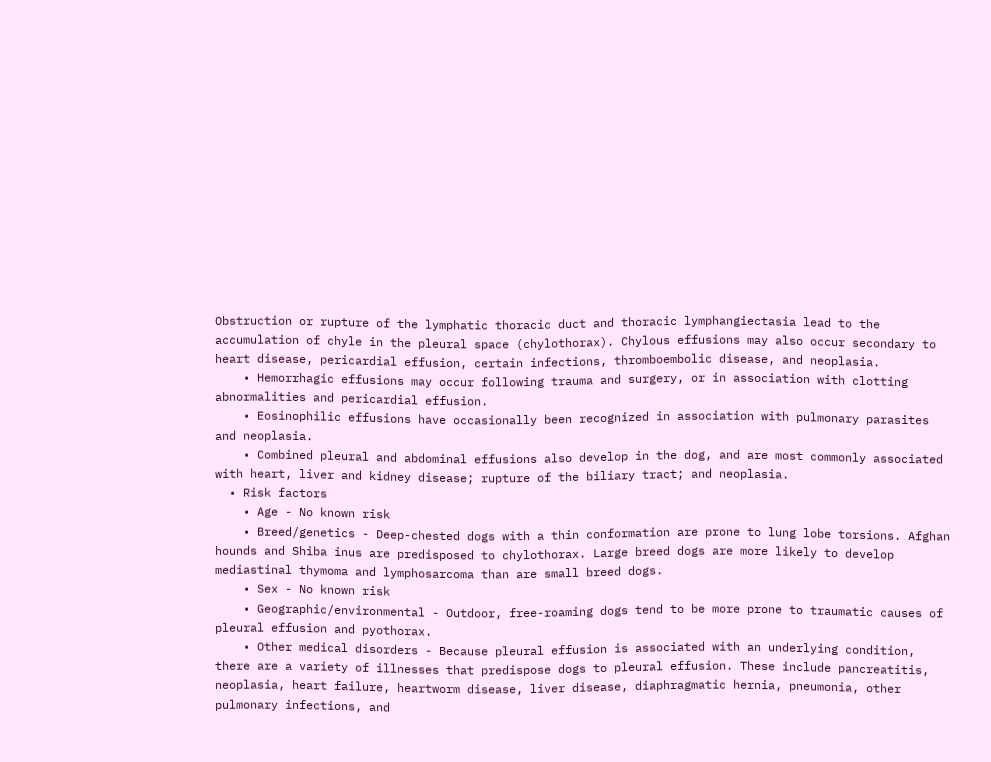Obstruction or rupture of the lymphatic thoracic duct and thoracic lymphangiectasia lead to the accumulation of chyle in the pleural space (chylothorax). Chylous effusions may also occur secondary to heart disease, pericardial effusion, certain infections, thromboembolic disease, and neoplasia.
    • Hemorrhagic effusions may occur following trauma and surgery, or in association with clotting abnormalities and pericardial effusion.
    • Eosinophilic effusions have occasionally been recognized in association with pulmonary parasites and neoplasia.
    • Combined pleural and abdominal effusions also develop in the dog, and are most commonly associated with heart, liver and kidney disease; rupture of the biliary tract; and neoplasia.
  • Risk factors
    • Age - No known risk
    • Breed/genetics - Deep-chested dogs with a thin conformation are prone to lung lobe torsions. Afghan hounds and Shiba inus are predisposed to chylothorax. Large breed dogs are more likely to develop mediastinal thymoma and lymphosarcoma than are small breed dogs.
    • Sex - No known risk
    • Geographic/environmental - Outdoor, free-roaming dogs tend to be more prone to traumatic causes of pleural effusion and pyothorax.
    • Other medical disorders - Because pleural effusion is associated with an underlying condition, there are a variety of illnesses that predispose dogs to pleural effusion. These include pancreatitis, neoplasia, heart failure, heartworm disease, liver disease, diaphragmatic hernia, pneumonia, other pulmonary infections, and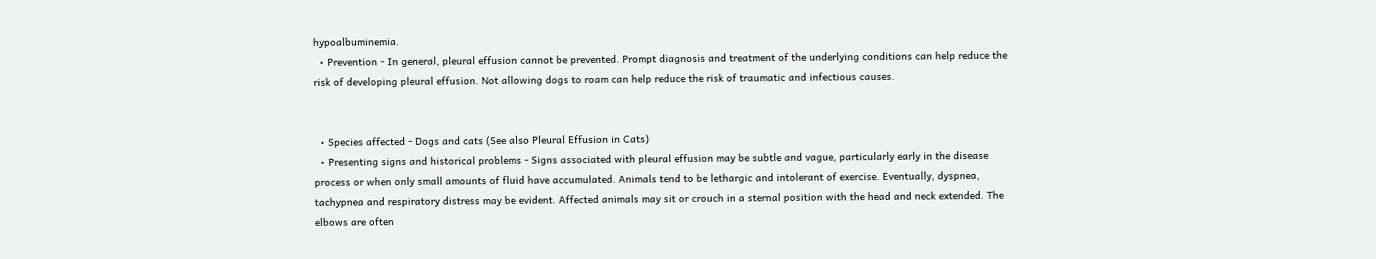hypoalbuminemia.
  • Prevention - In general, pleural effusion cannot be prevented. Prompt diagnosis and treatment of the underlying conditions can help reduce the risk of developing pleural effusion. Not allowing dogs to roam can help reduce the risk of traumatic and infectious causes.


  • Species affected - Dogs and cats (See also Pleural Effusion in Cats)
  • Presenting signs and historical problems - Signs associated with pleural effusion may be subtle and vague, particularly early in the disease process or when only small amounts of fluid have accumulated. Animals tend to be lethargic and intolerant of exercise. Eventually, dyspnea, tachypnea and respiratory distress may be evident. Affected animals may sit or crouch in a sternal position with the head and neck extended. The elbows are often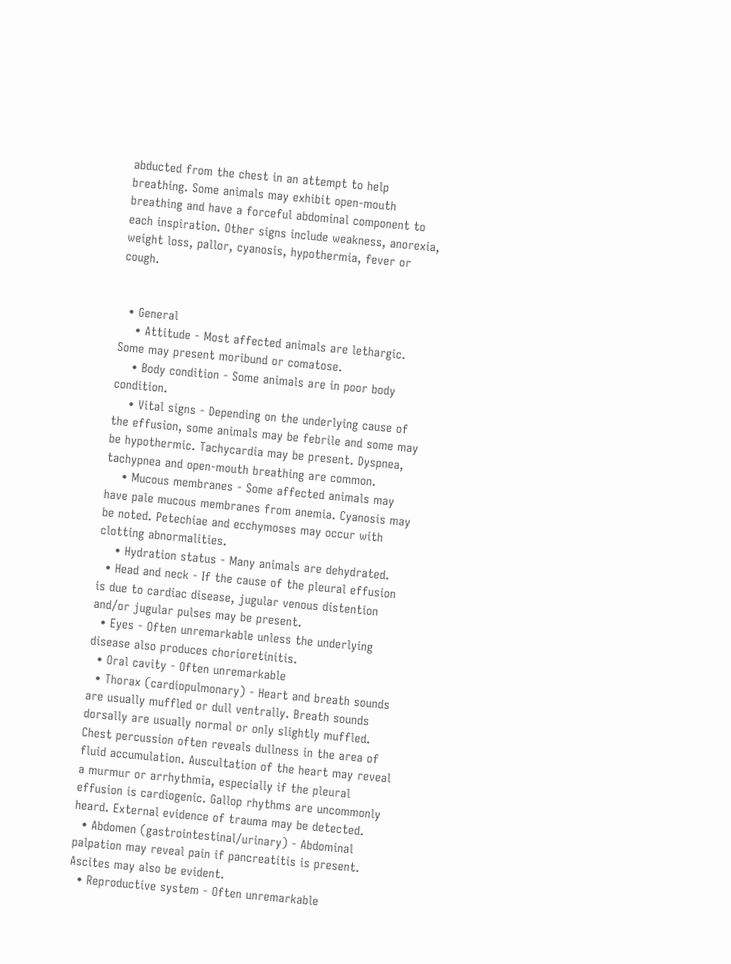abducted from the chest in an attempt to help breathing. Some animals may exhibit open-mouth breathing and have a forceful abdominal component to each inspiration. Other signs include weakness, anorexia, weight loss, pallor, cyanosis, hypothermia, fever or cough.


  • General
    • Attitude - Most affected animals are lethargic. Some may present moribund or comatose.
    • Body condition - Some animals are in poor body condition.
    • Vital signs - Depending on the underlying cause of the effusion, some animals may be febrile and some may be hypothermic. Tachycardia may be present. Dyspnea, tachypnea and open-mouth breathing are common.
    • Mucous membranes - Some affected animals may have pale mucous membranes from anemia. Cyanosis may be noted. Petechiae and ecchymoses may occur with clotting abnormalities.
    • Hydration status - Many animals are dehydrated.
  • Head and neck - If the cause of the pleural effusion is due to cardiac disease, jugular venous distention and/or jugular pulses may be present.
  • Eyes - Often unremarkable unless the underlying disease also produces chorioretinitis.
  • Oral cavity - Often unremarkable
  • Thorax (cardiopulmonary) - Heart and breath sounds are usually muffled or dull ventrally. Breath sounds dorsally are usually normal or only slightly muffled. Chest percussion often reveals dullness in the area of fluid accumulation. Auscultation of the heart may reveal a murmur or arrhythmia, especially if the pleural effusion is cardiogenic. Gallop rhythms are uncommonly heard. External evidence of trauma may be detected.
  • Abdomen (gastrointestinal/urinary) - Abdominal palpation may reveal pain if pancreatitis is present. Ascites may also be evident.
  • Reproductive system - Often unremarkable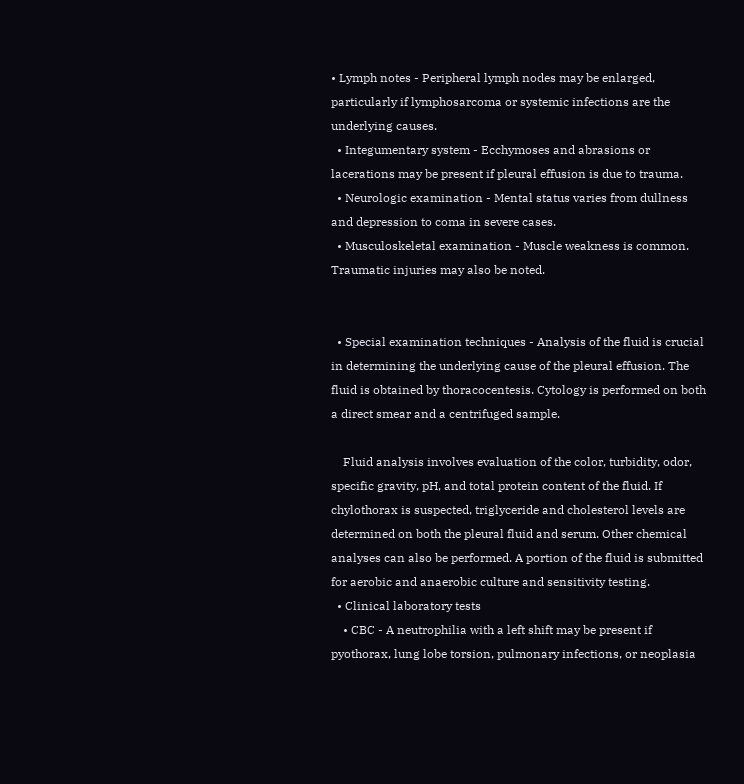• Lymph notes - Peripheral lymph nodes may be enlarged, particularly if lymphosarcoma or systemic infections are the underlying causes.
  • Integumentary system - Ecchymoses and abrasions or lacerations may be present if pleural effusion is due to trauma.
  • Neurologic examination - Mental status varies from dullness and depression to coma in severe cases.
  • Musculoskeletal examination - Muscle weakness is common. Traumatic injuries may also be noted.


  • Special examination techniques - Analysis of the fluid is crucial in determining the underlying cause of the pleural effusion. The fluid is obtained by thoracocentesis. Cytology is performed on both a direct smear and a centrifuged sample.

    Fluid analysis involves evaluation of the color, turbidity, odor, specific gravity, pH, and total protein content of the fluid. If chylothorax is suspected, triglyceride and cholesterol levels are determined on both the pleural fluid and serum. Other chemical analyses can also be performed. A portion of the fluid is submitted for aerobic and anaerobic culture and sensitivity testing.
  • Clinical laboratory tests
    • CBC - A neutrophilia with a left shift may be present if pyothorax, lung lobe torsion, pulmonary infections, or neoplasia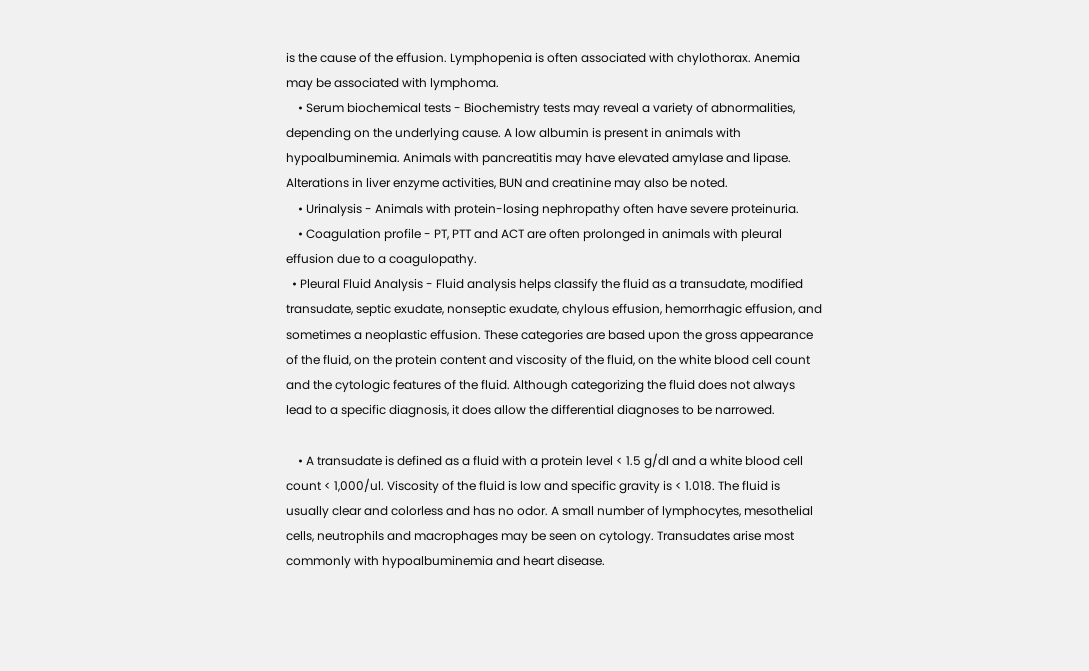is the cause of the effusion. Lymphopenia is often associated with chylothorax. Anemia may be associated with lymphoma.
    • Serum biochemical tests - Biochemistry tests may reveal a variety of abnormalities, depending on the underlying cause. A low albumin is present in animals with hypoalbuminemia. Animals with pancreatitis may have elevated amylase and lipase. Alterations in liver enzyme activities, BUN and creatinine may also be noted.
    • Urinalysis - Animals with protein-losing nephropathy often have severe proteinuria.
    • Coagulation profile - PT, PTT and ACT are often prolonged in animals with pleural effusion due to a coagulopathy.
  • Pleural Fluid Analysis - Fluid analysis helps classify the fluid as a transudate, modified transudate, septic exudate, nonseptic exudate, chylous effusion, hemorrhagic effusion, and sometimes a neoplastic effusion. These categories are based upon the gross appearance of the fluid, on the protein content and viscosity of the fluid, on the white blood cell count and the cytologic features of the fluid. Although categorizing the fluid does not always lead to a specific diagnosis, it does allow the differential diagnoses to be narrowed.

    • A transudate is defined as a fluid with a protein level < 1.5 g/dl and a white blood cell count < 1,000/ul. Viscosity of the fluid is low and specific gravity is < 1.018. The fluid is usually clear and colorless and has no odor. A small number of lymphocytes, mesothelial cells, neutrophils and macrophages may be seen on cytology. Transudates arise most commonly with hypoalbuminemia and heart disease.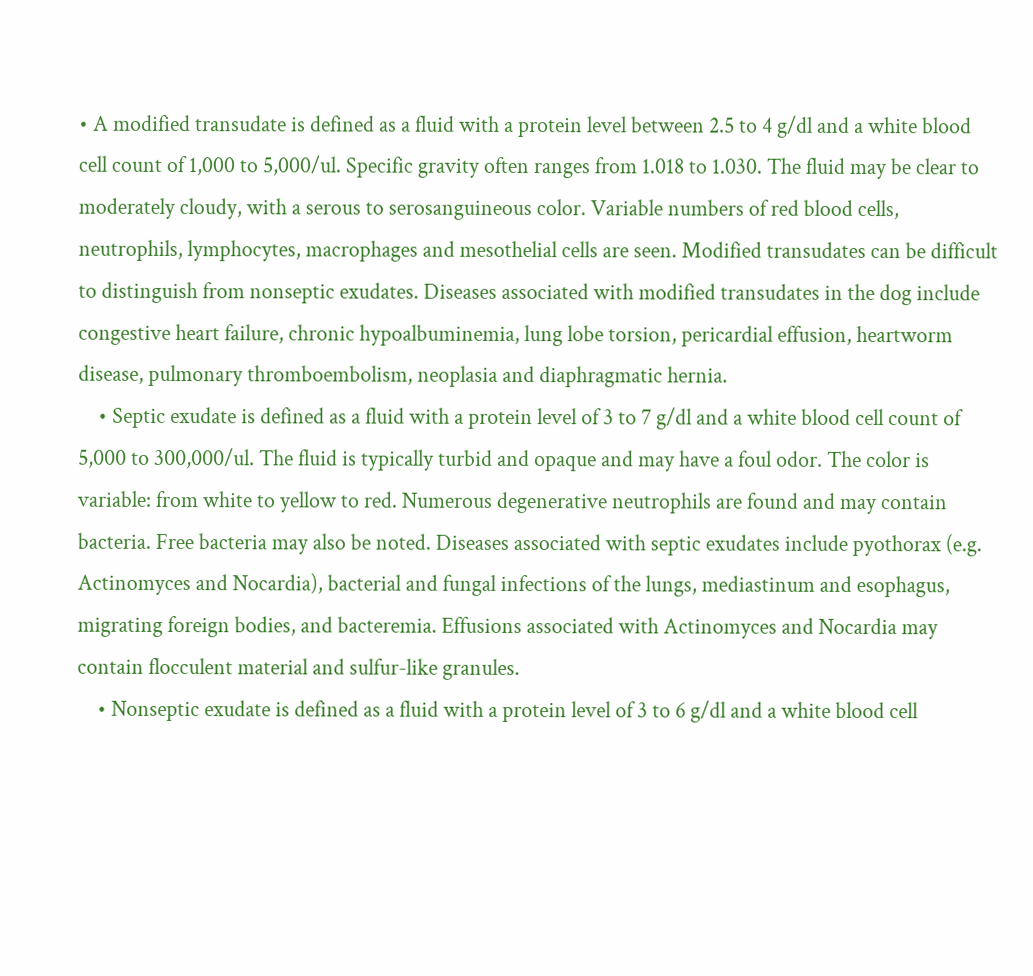• A modified transudate is defined as a fluid with a protein level between 2.5 to 4 g/dl and a white blood cell count of 1,000 to 5,000/ul. Specific gravity often ranges from 1.018 to 1.030. The fluid may be clear to moderately cloudy, with a serous to serosanguineous color. Variable numbers of red blood cells, neutrophils, lymphocytes, macrophages and mesothelial cells are seen. Modified transudates can be difficult to distinguish from nonseptic exudates. Diseases associated with modified transudates in the dog include congestive heart failure, chronic hypoalbuminemia, lung lobe torsion, pericardial effusion, heartworm disease, pulmonary thromboembolism, neoplasia and diaphragmatic hernia.
    • Septic exudate is defined as a fluid with a protein level of 3 to 7 g/dl and a white blood cell count of 5,000 to 300,000/ul. The fluid is typically turbid and opaque and may have a foul odor. The color is variable: from white to yellow to red. Numerous degenerative neutrophils are found and may contain bacteria. Free bacteria may also be noted. Diseases associated with septic exudates include pyothorax (e.g. Actinomyces and Nocardia), bacterial and fungal infections of the lungs, mediastinum and esophagus, migrating foreign bodies, and bacteremia. Effusions associated with Actinomyces and Nocardia may contain flocculent material and sulfur-like granules.
    • Nonseptic exudate is defined as a fluid with a protein level of 3 to 6 g/dl and a white blood cell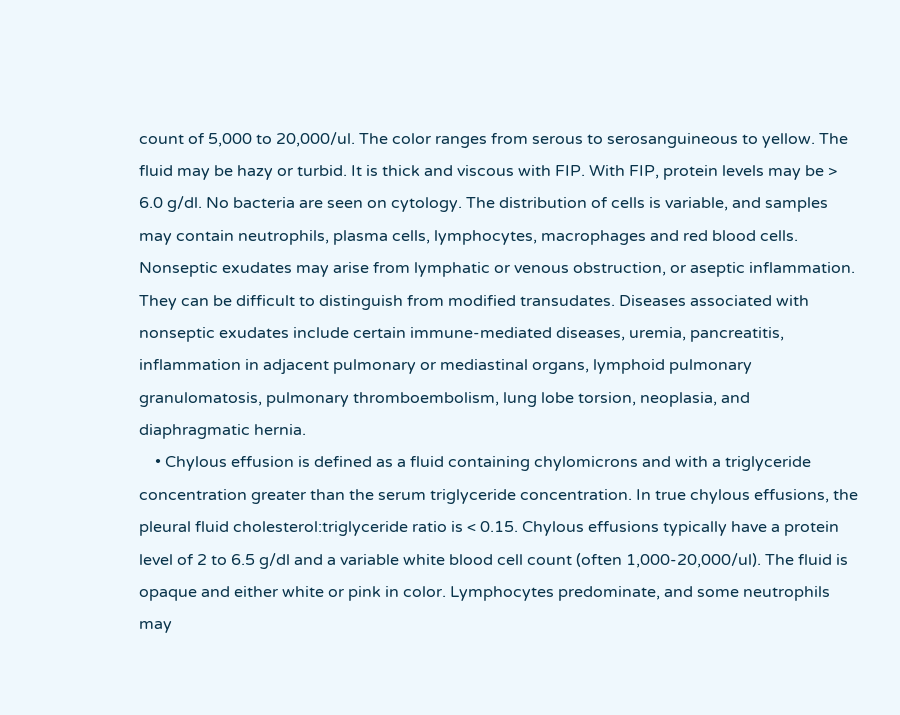count of 5,000 to 20,000/ul. The color ranges from serous to serosanguineous to yellow. The fluid may be hazy or turbid. It is thick and viscous with FIP. With FIP, protein levels may be > 6.0 g/dl. No bacteria are seen on cytology. The distribution of cells is variable, and samples may contain neutrophils, plasma cells, lymphocytes, macrophages and red blood cells. Nonseptic exudates may arise from lymphatic or venous obstruction, or aseptic inflammation. They can be difficult to distinguish from modified transudates. Diseases associated with nonseptic exudates include certain immune-mediated diseases, uremia, pancreatitis, inflammation in adjacent pulmonary or mediastinal organs, lymphoid pulmonary granulomatosis, pulmonary thromboembolism, lung lobe torsion, neoplasia, and diaphragmatic hernia.
    • Chylous effusion is defined as a fluid containing chylomicrons and with a triglyceride concentration greater than the serum triglyceride concentration. In true chylous effusions, the pleural fluid cholesterol:triglyceride ratio is < 0.15. Chylous effusions typically have a protein level of 2 to 6.5 g/dl and a variable white blood cell count (often 1,000-20,000/ul). The fluid is opaque and either white or pink in color. Lymphocytes predominate, and some neutrophils may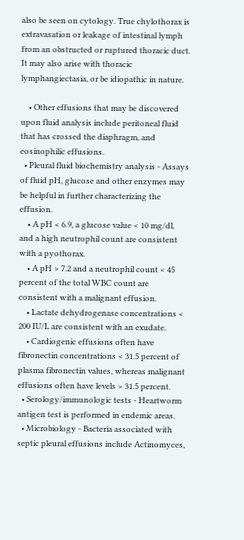also be seen on cytology. True chylothorax is extravasation or leakage of intestinal lymph from an obstructed or ruptured thoracic duct. It may also arise with thoracic lymphangiectasia, or be idiopathic in nature.

    • Other effusions that may be discovered upon fluid analysis include peritoneal fluid that has crossed the diaphragm, and eosinophilic effusions.
  • Pleural fluid biochemistry analysis - Assays of fluid pH, glucose and other enzymes may be helpful in further characterizing the effusion.
    • A pH < 6.9, a glucose value < 10 mg/dl, and a high neutrophil count are consistent with a pyothorax.
    • A pH > 7.2 and a neutrophil count < 45 percent of the total WBC count are consistent with a malignant effusion.
    • Lactate dehydrogenase concentrations < 200 IU/L are consistent with an exudate.
    • Cardiogenic effusions often have fibronectin concentrations < 31.5 percent of plasma fibronectin values, whereas malignant effusions often have levels > 31.5 percent.
  • Serology/immunologic tests - Heartworm antigen test is performed in endemic areas.
  • Microbiology - Bacteria associated with septic pleural effusions include Actinomyces,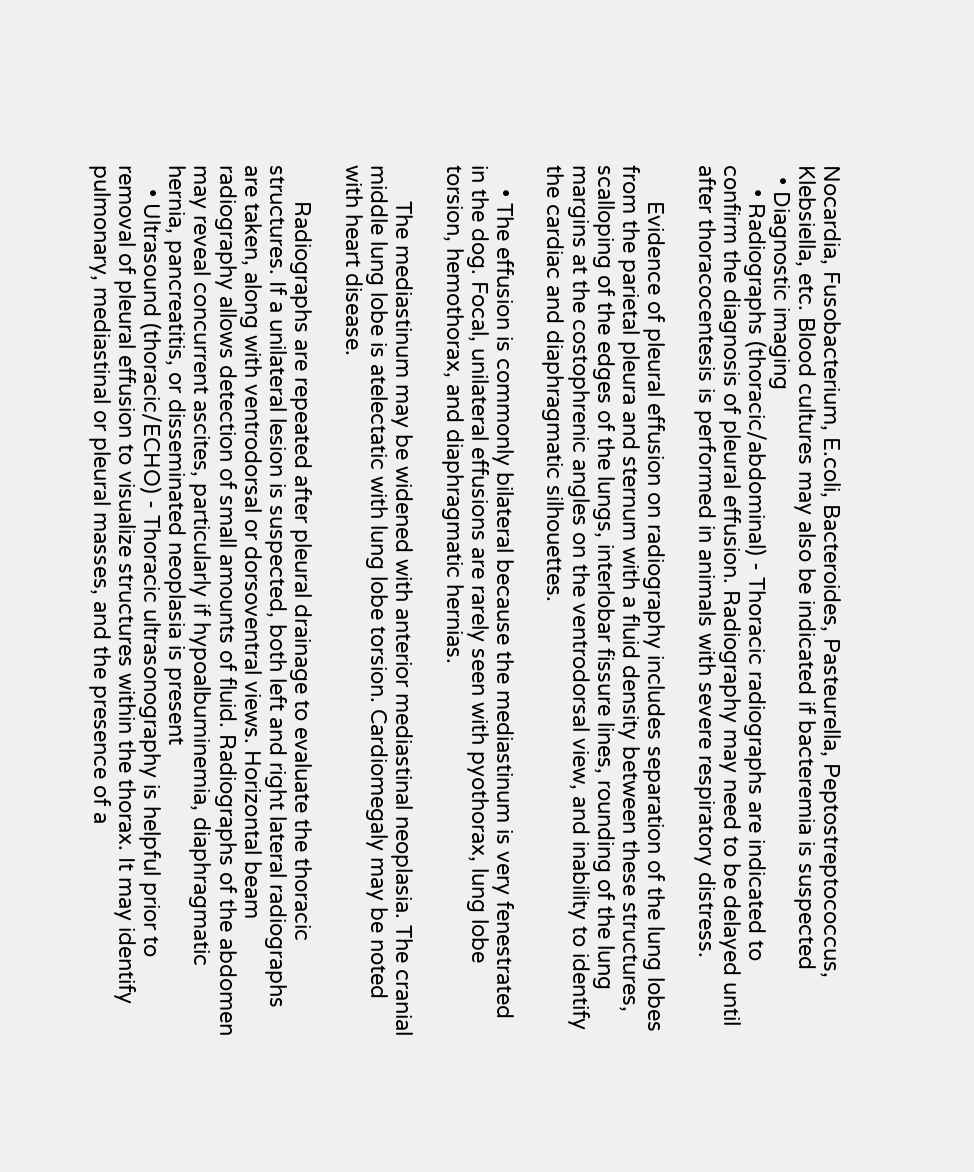Nocardia, Fusobacterium, E.coli, Bacteroides, Pasteurella, Peptostreptococcus, Klebsiella, etc. Blood cultures may also be indicated if bacteremia is suspected
  • Diagnostic imaging
    • Radiographs (thoracic/abdominal) - Thoracic radiographs are indicated to confirm the diagnosis of pleural effusion. Radiography may need to be delayed until after thoracocentesis is performed in animals with severe respiratory distress.

      Evidence of pleural effusion on radiography includes separation of the lung lobes from the parietal pleura and sternum with a fluid density between these structures, scalloping of the edges of the lungs, interlobar fissure lines, rounding of the lung margins at the costophrenic angles on the ventrodorsal view, and inability to identify the cardiac and diaphragmatic silhouettes.

    • The effusion is commonly bilateral because the mediastinum is very fenestrated in the dog. Focal, unilateral effusions are rarely seen with pyothorax, lung lobe torsion, hemothorax, and diaphragmatic hernias.

      The mediastinum may be widened with anterior mediastinal neoplasia. The cranial middle lung lobe is atelectatic with lung lobe torsion. Cardiomegaly may be noted with heart disease.

      Radiographs are repeated after pleural drainage to evaluate the thoracic structures. If a unilateral lesion is suspected, both left and right lateral radiographs are taken, along with ventrodorsal or dorsoventral views. Horizontal beam radiography allows detection of small amounts of fluid. Radiographs of the abdomen may reveal concurrent ascites, particularly if hypoalbuminemia, diaphragmatic hernia, pancreatitis, or disseminated neoplasia is present
    • Ultrasound (thoracic/ECHO) - Thoracic ultrasonography is helpful prior to removal of pleural effusion to visualize structures within the thorax. It may identify pulmonary, mediastinal or pleural masses, and the presence of a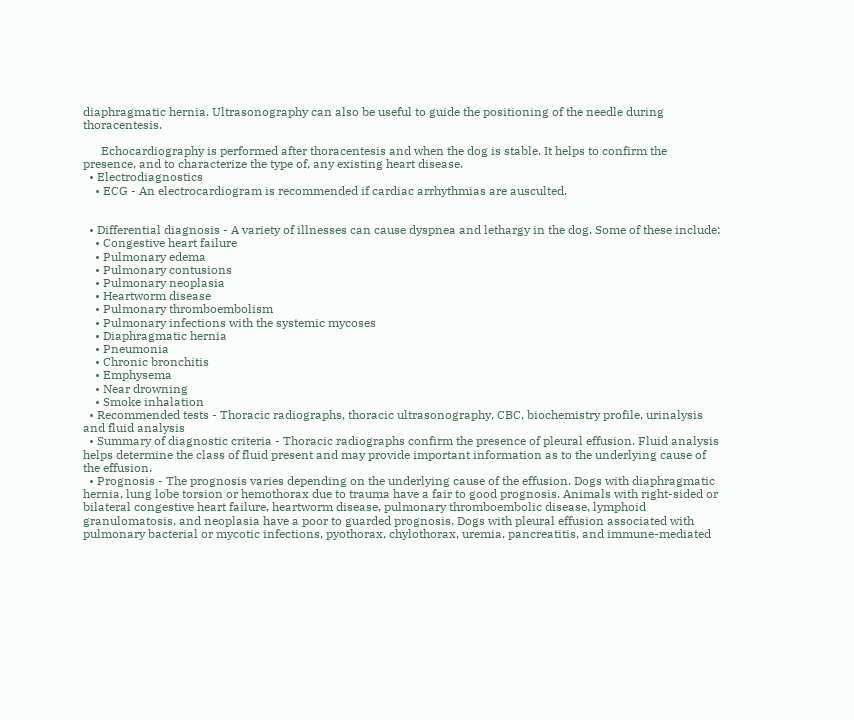diaphragmatic hernia. Ultrasonography can also be useful to guide the positioning of the needle during thoracentesis.

      Echocardiography is performed after thoracentesis and when the dog is stable. It helps to confirm the presence, and to characterize the type of, any existing heart disease.
  • Electrodiagnostics
    • ECG - An electrocardiogram is recommended if cardiac arrhythmias are ausculted.


  • Differential diagnosis - A variety of illnesses can cause dyspnea and lethargy in the dog. Some of these include:
    • Congestive heart failure
    • Pulmonary edema
    • Pulmonary contusions
    • Pulmonary neoplasia
    • Heartworm disease
    • Pulmonary thromboembolism
    • Pulmonary infections with the systemic mycoses
    • Diaphragmatic hernia
    • Pneumonia
    • Chronic bronchitis
    • Emphysema
    • Near drowning
    • Smoke inhalation
  • Recommended tests - Thoracic radiographs, thoracic ultrasonography, CBC, biochemistry profile, urinalysis and fluid analysis
  • Summary of diagnostic criteria - Thoracic radiographs confirm the presence of pleural effusion. Fluid analysis helps determine the class of fluid present and may provide important information as to the underlying cause of the effusion.
  • Prognosis - The prognosis varies depending on the underlying cause of the effusion. Dogs with diaphragmatic hernia, lung lobe torsion or hemothorax due to trauma have a fair to good prognosis. Animals with right-sided or bilateral congestive heart failure, heartworm disease, pulmonary thromboembolic disease, lymphoid granulomatosis, and neoplasia have a poor to guarded prognosis. Dogs with pleural effusion associated with pulmonary bacterial or mycotic infections, pyothorax, chylothorax, uremia, pancreatitis, and immune-mediated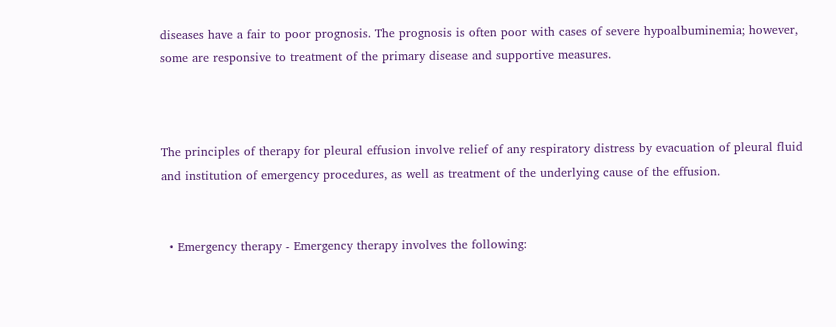diseases have a fair to poor prognosis. The prognosis is often poor with cases of severe hypoalbuminemia; however, some are responsive to treatment of the primary disease and supportive measures.



The principles of therapy for pleural effusion involve relief of any respiratory distress by evacuation of pleural fluid and institution of emergency procedures, as well as treatment of the underlying cause of the effusion.


  • Emergency therapy - Emergency therapy involves the following: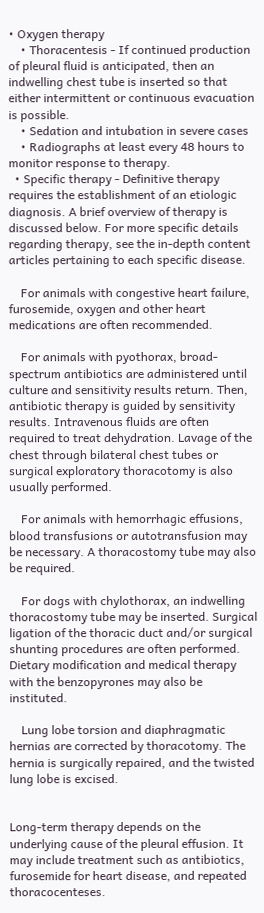• Oxygen therapy
    • Thoracentesis - If continued production of pleural fluid is anticipated, then an indwelling chest tube is inserted so that either intermittent or continuous evacuation is possible.
    • Sedation and intubation in severe cases
    • Radiographs at least every 48 hours to monitor response to therapy.
  • Specific therapy - Definitive therapy requires the establishment of an etiologic diagnosis. A brief overview of therapy is discussed below. For more specific details regarding therapy, see the in-depth content articles pertaining to each specific disease.

    For animals with congestive heart failure, furosemide, oxygen and other heart medications are often recommended.

    For animals with pyothorax, broad-spectrum antibiotics are administered until culture and sensitivity results return. Then, antibiotic therapy is guided by sensitivity results. Intravenous fluids are often required to treat dehydration. Lavage of the chest through bilateral chest tubes or surgical exploratory thoracotomy is also usually performed.

    For animals with hemorrhagic effusions, blood transfusions or autotransfusion may be necessary. A thoracostomy tube may also be required.

    For dogs with chylothorax, an indwelling thoracostomy tube may be inserted. Surgical ligation of the thoracic duct and/or surgical shunting procedures are often performed. Dietary modification and medical therapy with the benzopyrones may also be instituted.

    Lung lobe torsion and diaphragmatic hernias are corrected by thoracotomy. The hernia is surgically repaired, and the twisted lung lobe is excised.


Long-term therapy depends on the underlying cause of the pleural effusion. It may include treatment such as antibiotics, furosemide for heart disease, and repeated thoracocenteses.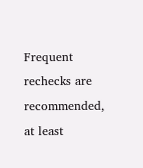Frequent rechecks are recommended, at least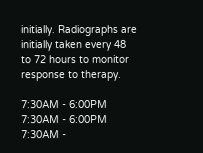initially. Radiographs are initially taken every 48 to 72 hours to monitor response to therapy.

7:30AM - 6:00PM
7:30AM - 6:00PM
7:30AM -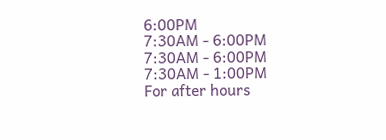6:00PM
7:30AM - 6:00PM
7:30AM - 6:00PM
7:30AM - 1:00PM
For after hours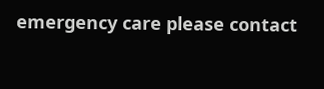emergency care please contact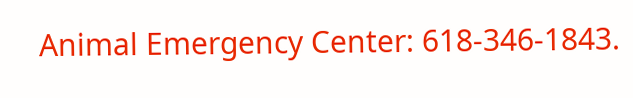Animal Emergency Center: 618-346-1843.